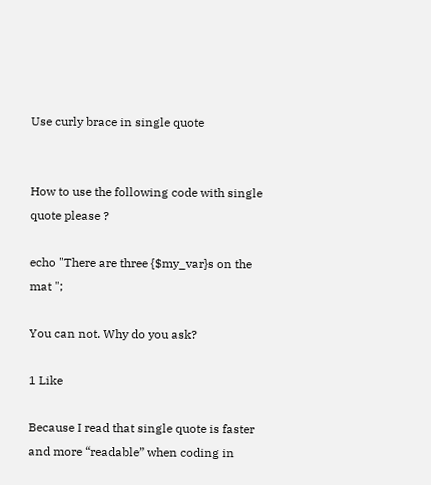Use curly brace in single quote


How to use the following code with single quote please ?

echo "There are three {$my_var}s on the mat ";

You can not. Why do you ask?

1 Like

Because I read that single quote is faster and more “readable” when coding in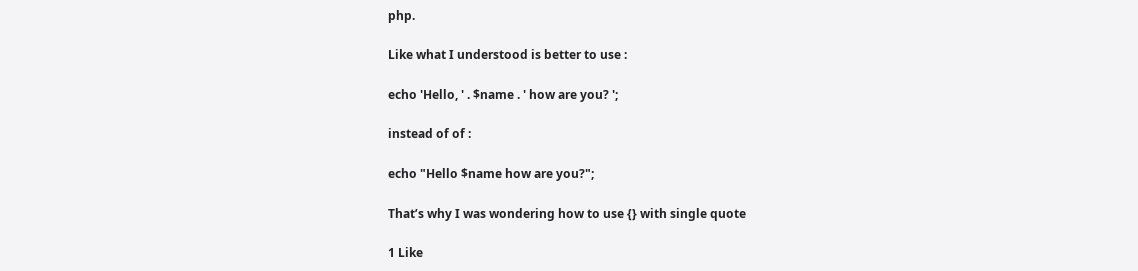php.

Like what I understood is better to use :

echo 'Hello, ' . $name . ' how are you? ';

instead of of :

echo "Hello $name how are you?";

That’s why I was wondering how to use {} with single quote

1 Like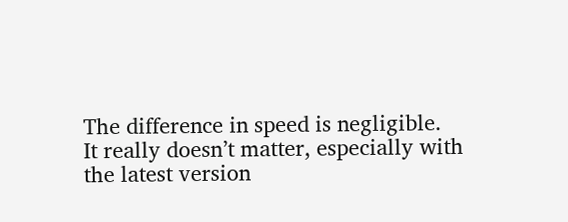The difference in speed is negligible.
It really doesn’t matter, especially with the latest version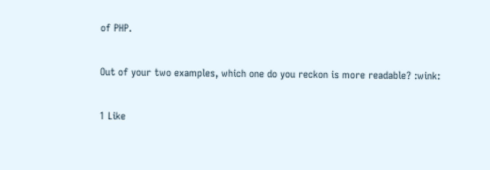of PHP.

Out of your two examples, which one do you reckon is more readable? :wink:

1 Like